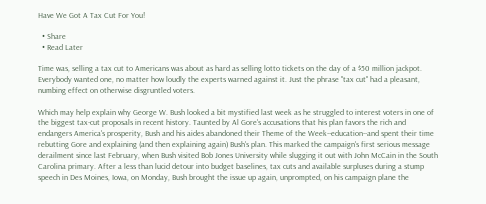Have We Got A Tax Cut For You!

  • Share
  • Read Later

Time was, selling a tax cut to Americans was about as hard as selling lotto tickets on the day of a $50 million jackpot. Everybody wanted one, no matter how loudly the experts warned against it. Just the phrase "tax cut" had a pleasant, numbing effect on otherwise disgruntled voters.

Which may help explain why George W. Bush looked a bit mystified last week as he struggled to interest voters in one of the biggest tax-cut proposals in recent history. Taunted by Al Gore's accusations that his plan favors the rich and endangers America's prosperity, Bush and his aides abandoned their Theme of the Week--education--and spent their time rebutting Gore and explaining (and then explaining again) Bush's plan. This marked the campaign's first serious message derailment since last February, when Bush visited Bob Jones University while slugging it out with John McCain in the South Carolina primary. After a less than lucid detour into budget baselines, tax cuts and available surpluses during a stump speech in Des Moines, Iowa, on Monday, Bush brought the issue up again, unprompted, on his campaign plane the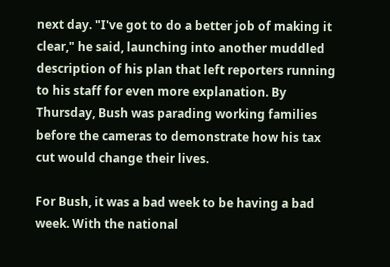next day. "I've got to do a better job of making it clear," he said, launching into another muddled description of his plan that left reporters running to his staff for even more explanation. By Thursday, Bush was parading working families before the cameras to demonstrate how his tax cut would change their lives.

For Bush, it was a bad week to be having a bad week. With the national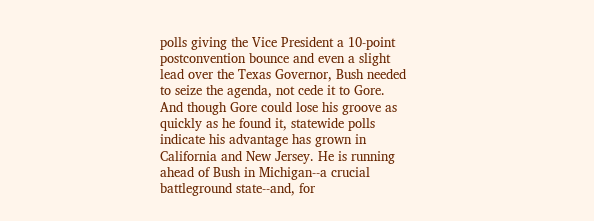polls giving the Vice President a 10-point postconvention bounce and even a slight lead over the Texas Governor, Bush needed to seize the agenda, not cede it to Gore. And though Gore could lose his groove as quickly as he found it, statewide polls indicate his advantage has grown in California and New Jersey. He is running ahead of Bush in Michigan--a crucial battleground state--and, for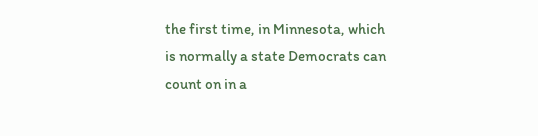the first time, in Minnesota, which is normally a state Democrats can count on in a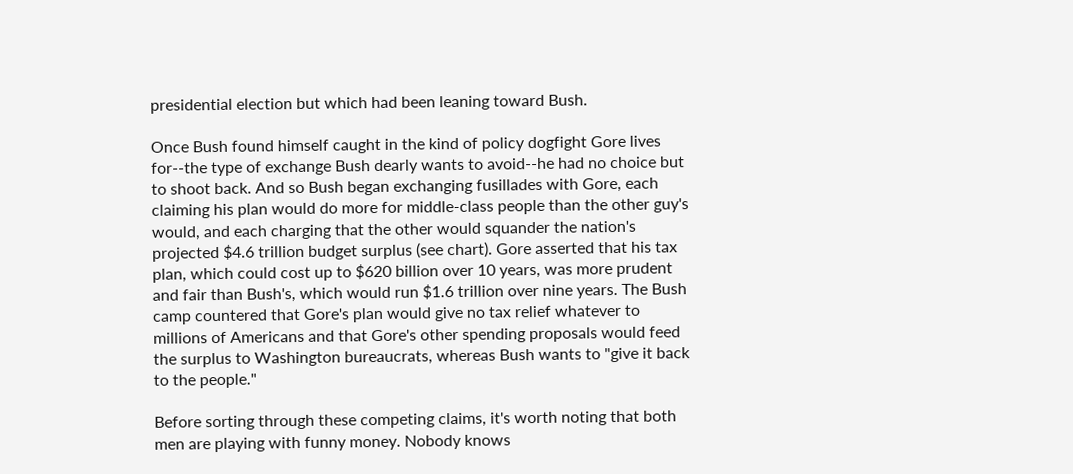presidential election but which had been leaning toward Bush.

Once Bush found himself caught in the kind of policy dogfight Gore lives for--the type of exchange Bush dearly wants to avoid--he had no choice but to shoot back. And so Bush began exchanging fusillades with Gore, each claiming his plan would do more for middle-class people than the other guy's would, and each charging that the other would squander the nation's projected $4.6 trillion budget surplus (see chart). Gore asserted that his tax plan, which could cost up to $620 billion over 10 years, was more prudent and fair than Bush's, which would run $1.6 trillion over nine years. The Bush camp countered that Gore's plan would give no tax relief whatever to millions of Americans and that Gore's other spending proposals would feed the surplus to Washington bureaucrats, whereas Bush wants to "give it back to the people."

Before sorting through these competing claims, it's worth noting that both men are playing with funny money. Nobody knows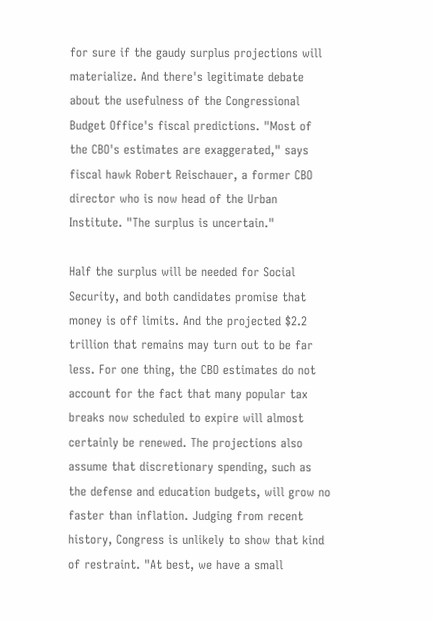for sure if the gaudy surplus projections will materialize. And there's legitimate debate about the usefulness of the Congressional Budget Office's fiscal predictions. "Most of the CBO's estimates are exaggerated," says fiscal hawk Robert Reischauer, a former CBO director who is now head of the Urban Institute. "The surplus is uncertain."

Half the surplus will be needed for Social Security, and both candidates promise that money is off limits. And the projected $2.2 trillion that remains may turn out to be far less. For one thing, the CBO estimates do not account for the fact that many popular tax breaks now scheduled to expire will almost certainly be renewed. The projections also assume that discretionary spending, such as the defense and education budgets, will grow no faster than inflation. Judging from recent history, Congress is unlikely to show that kind of restraint. "At best, we have a small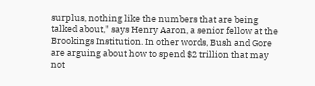surplus, nothing like the numbers that are being talked about," says Henry Aaron, a senior fellow at the Brookings Institution. In other words, Bush and Gore are arguing about how to spend $2 trillion that may not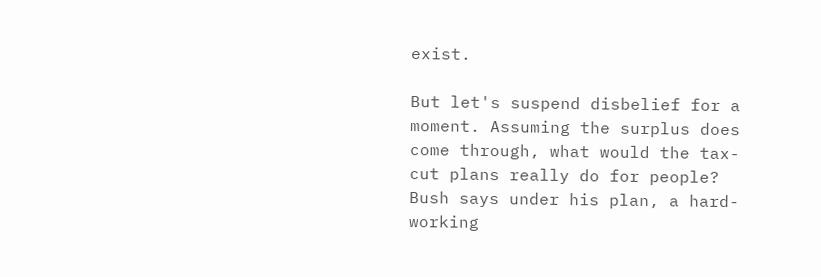exist.

But let's suspend disbelief for a moment. Assuming the surplus does come through, what would the tax-cut plans really do for people? Bush says under his plan, a hard-working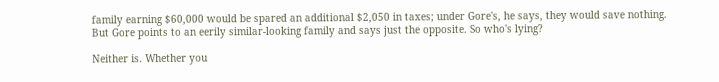family earning $60,000 would be spared an additional $2,050 in taxes; under Gore's, he says, they would save nothing. But Gore points to an eerily similar-looking family and says just the opposite. So who's lying?

Neither is. Whether you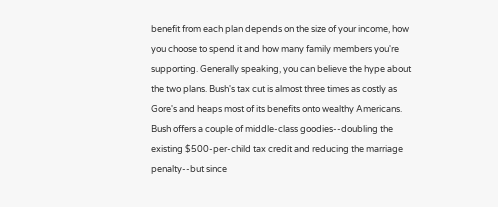benefit from each plan depends on the size of your income, how you choose to spend it and how many family members you're supporting. Generally speaking, you can believe the hype about the two plans. Bush's tax cut is almost three times as costly as Gore's and heaps most of its benefits onto wealthy Americans. Bush offers a couple of middle-class goodies--doubling the existing $500-per-child tax credit and reducing the marriage penalty--but since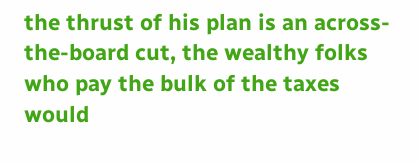the thrust of his plan is an across-the-board cut, the wealthy folks who pay the bulk of the taxes would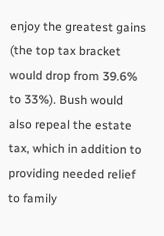enjoy the greatest gains (the top tax bracket would drop from 39.6% to 33%). Bush would also repeal the estate tax, which in addition to providing needed relief to family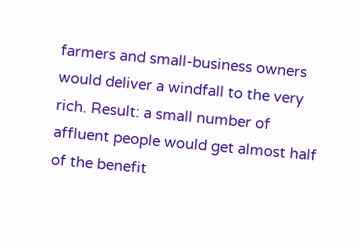farmers and small-business owners would deliver a windfall to the very rich. Result: a small number of affluent people would get almost half of the benefit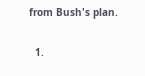from Bush's plan.

  1.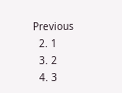Previous
  2. 1
  3. 2
  4. 3